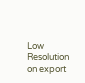Low Resolution on export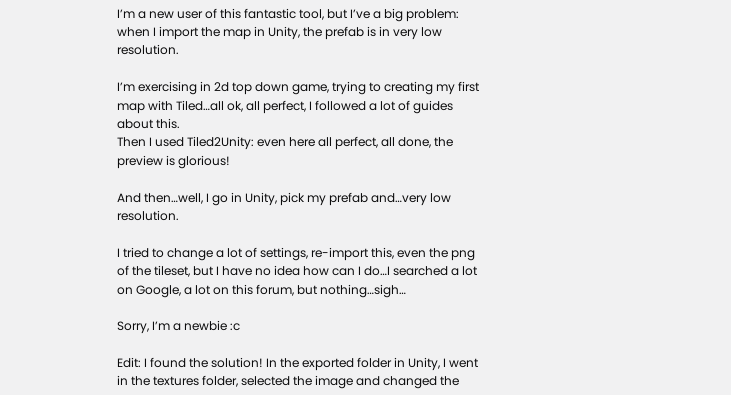I’m a new user of this fantastic tool, but I’ve a big problem:
when I import the map in Unity, the prefab is in very low resolution.

I’m exercising in 2d top down game, trying to creating my first map with Tiled…all ok, all perfect, I followed a lot of guides about this.
Then I used Tiled2Unity: even here all perfect, all done, the preview is glorious!

And then…well, I go in Unity, pick my prefab and…very low resolution.

I tried to change a lot of settings, re-import this, even the png of the tileset, but I have no idea how can I do…I searched a lot on Google, a lot on this forum, but nothing…sigh…

Sorry, I’m a newbie :c

Edit: I found the solution! In the exported folder in Unity, I went in the textures folder, selected the image and changed the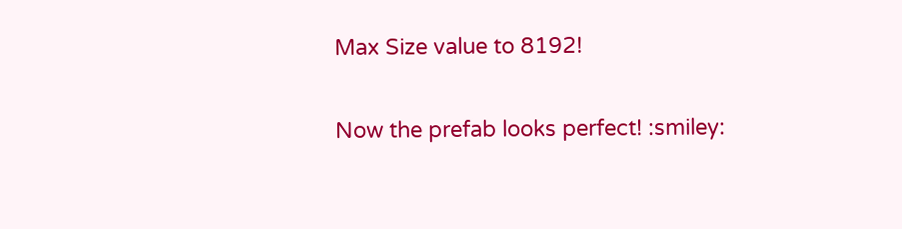Max Size value to 8192!

Now the prefab looks perfect! :smiley: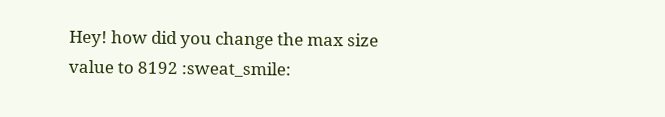Hey! how did you change the max size value to 8192 :sweat_smile: